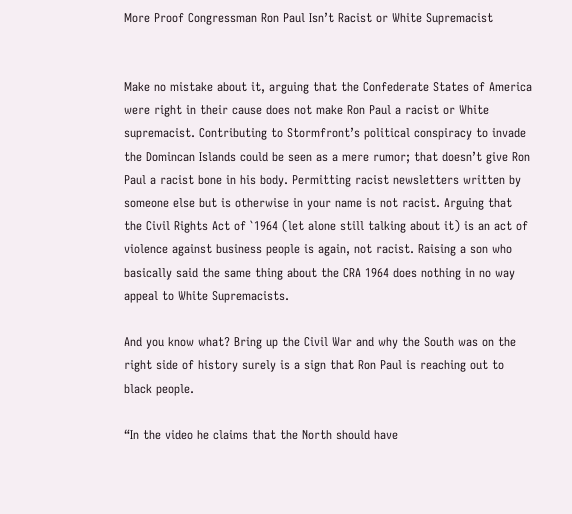More Proof Congressman Ron Paul Isn’t Racist or White Supremacist


Make no mistake about it, arguing that the Confederate States of America were right in their cause does not make Ron Paul a racist or White supremacist. Contributing to Stormfront’s political conspiracy to invade the Domincan Islands could be seen as a mere rumor; that doesn’t give Ron Paul a racist bone in his body. Permitting racist newsletters written by someone else but is otherwise in your name is not racist. Arguing that the Civil Rights Act of `1964 (let alone still talking about it) is an act of violence against business people is again, not racist. Raising a son who basically said the same thing about the CRA 1964 does nothing in no way appeal to White Supremacists.

And you know what? Bring up the Civil War and why the South was on the right side of history surely is a sign that Ron Paul is reaching out to black people.

“In the video he claims that the North should have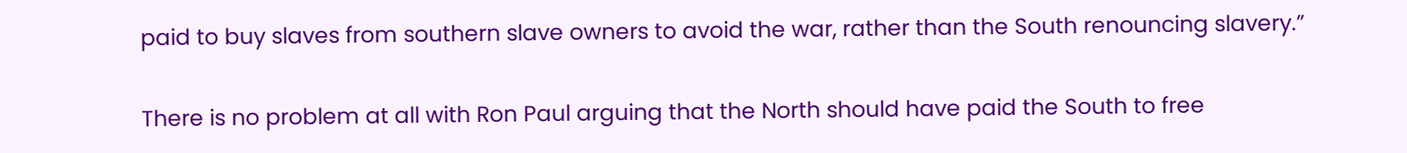paid to buy slaves from southern slave owners to avoid the war, rather than the South renouncing slavery.”

There is no problem at all with Ron Paul arguing that the North should have paid the South to free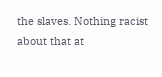the slaves. Nothing racist about that at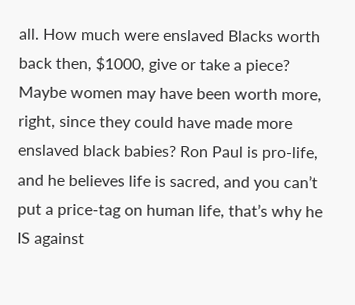all. How much were enslaved Blacks worth back then, $1000, give or take a piece? Maybe women may have been worth more, right, since they could have made more enslaved black babies? Ron Paul is pro-life, and he believes life is sacred, and you can’t put a price-tag on human life, that’s why he IS against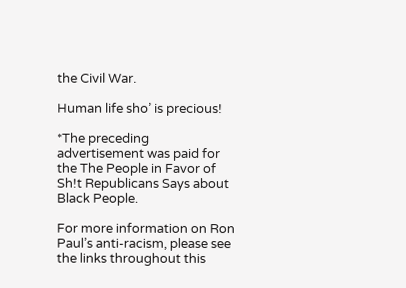the Civil War.

Human life sho’ is precious!

*The preceding advertisement was paid for the The People in Favor of Sh!t Republicans Says about Black People.

For more information on Ron Paul’s anti-racism, please see the links throughout this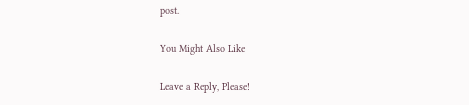post.

You Might Also Like

Leave a Reply, Please!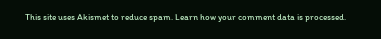This site uses Akismet to reduce spam. Learn how your comment data is processed.